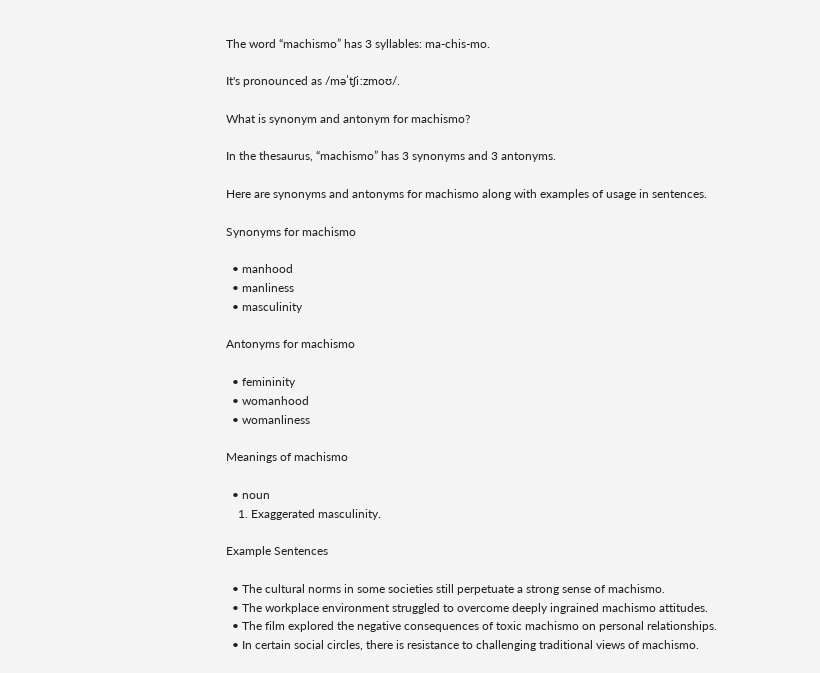The word “machismo” has 3 syllables: ma-chis-mo.

It's pronounced as /məˈtʃiːzmoʊ/.

What is synonym and antonym for machismo?

In the thesaurus, “machismo” has 3 synonyms and 3 antonyms.

Here are synonyms and antonyms for machismo along with examples of usage in sentences.

Synonyms for machismo

  • manhood
  • manliness
  • masculinity

Antonyms for machismo

  • femininity
  • womanhood
  • womanliness

Meanings of machismo

  • noun
    1. Exaggerated masculinity.

Example Sentences

  • The cultural norms in some societies still perpetuate a strong sense of machismo.
  • The workplace environment struggled to overcome deeply ingrained machismo attitudes.
  • The film explored the negative consequences of toxic machismo on personal relationships.
  • In certain social circles, there is resistance to challenging traditional views of machismo.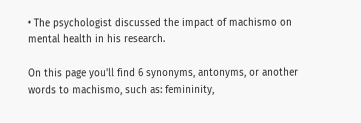• The psychologist discussed the impact of machismo on mental health in his research.

On this page you'll find 6 synonyms, antonyms, or another words to machismo, such as: femininity,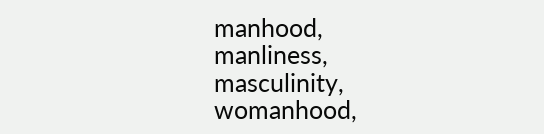manhood, manliness, masculinity, womanhood,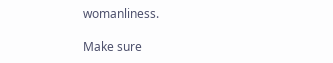womanliness.

Make sure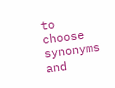to choose synonyms and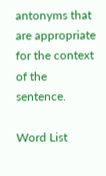antonyms that are appropriate for the context of the sentence.

Word List